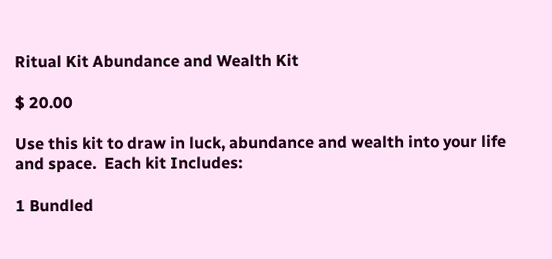Ritual Kit Abundance and Wealth Kit

$ 20.00

Use this kit to draw in luck, abundance and wealth into your life and space.  Each kit Includes:

1 Bundled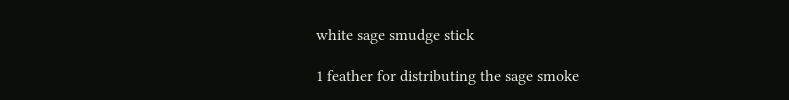white sage smudge stick

1 feather for distributing the sage smoke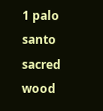1 palo santo sacred wood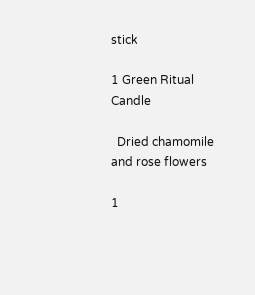stick

1 Green Ritual Candle

  Dried chamomile and rose flowers

1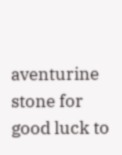aventurine stone for good luck to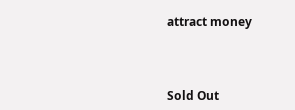attract money



Sold Out